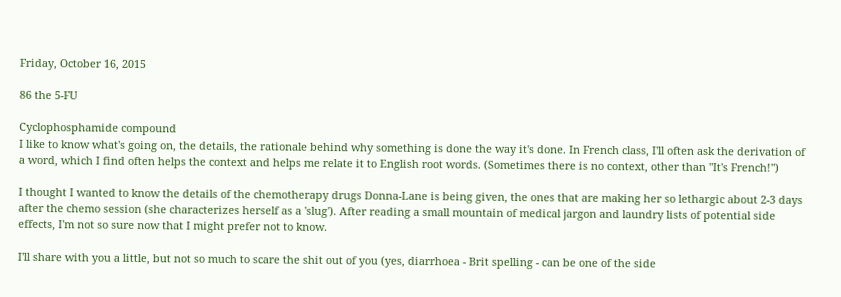Friday, October 16, 2015

86 the 5-FU

Cyclophosphamide compound
I like to know what's going on, the details, the rationale behind why something is done the way it's done. In French class, I'll often ask the derivation of a word, which I find often helps the context and helps me relate it to English root words. (Sometimes there is no context, other than "It's French!")

I thought I wanted to know the details of the chemotherapy drugs Donna-Lane is being given, the ones that are making her so lethargic about 2-3 days after the chemo session (she characterizes herself as a 'slug'). After reading a small mountain of medical jargon and laundry lists of potential side effects, I'm not so sure now that I might prefer not to know.

I'll share with you a little, but not so much to scare the shit out of you (yes, diarrhoea - Brit spelling - can be one of the side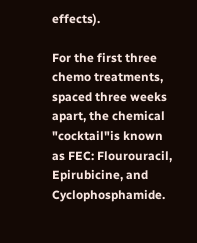effects).

For the first three chemo treatments, spaced three weeks apart, the chemical "cocktail"is known as FEC: Flourouracil, Epirubicine, and Cyclophosphamide.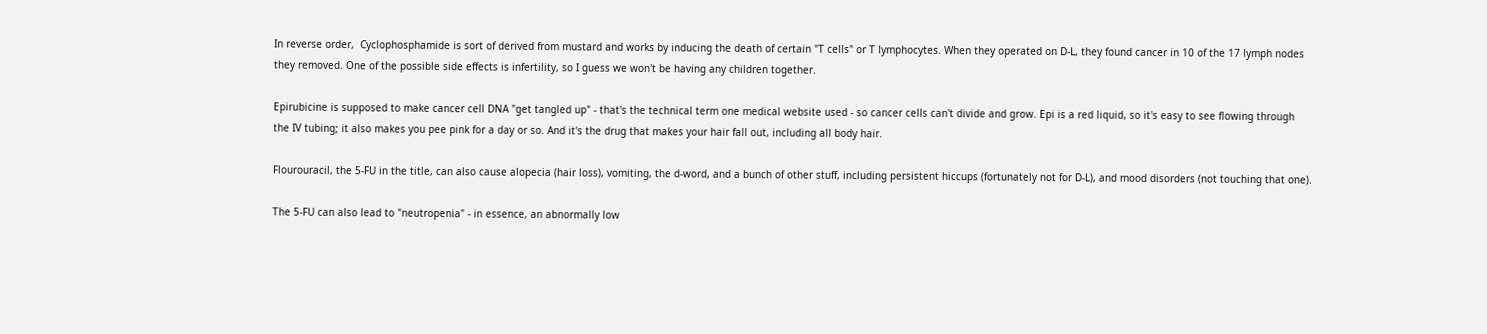In reverse order,  Cyclophosphamide is sort of derived from mustard and works by inducing the death of certain "T cells" or T lymphocytes. When they operated on D-L, they found cancer in 10 of the 17 lymph nodes they removed. One of the possible side effects is infertility, so I guess we won't be having any children together.

Epirubicine is supposed to make cancer cell DNA "get tangled up" - that's the technical term one medical website used - so cancer cells can't divide and grow. Epi is a red liquid, so it's easy to see flowing through the IV tubing; it also makes you pee pink for a day or so. And it's the drug that makes your hair fall out, including all body hair.

Flourouracil, the 5-FU in the title, can also cause alopecia (hair loss), vomiting, the d-word, and a bunch of other stuff, including persistent hiccups (fortunately not for D-L), and mood disorders (not touching that one).

The 5-FU can also lead to "neutropenia" - in essence, an abnormally low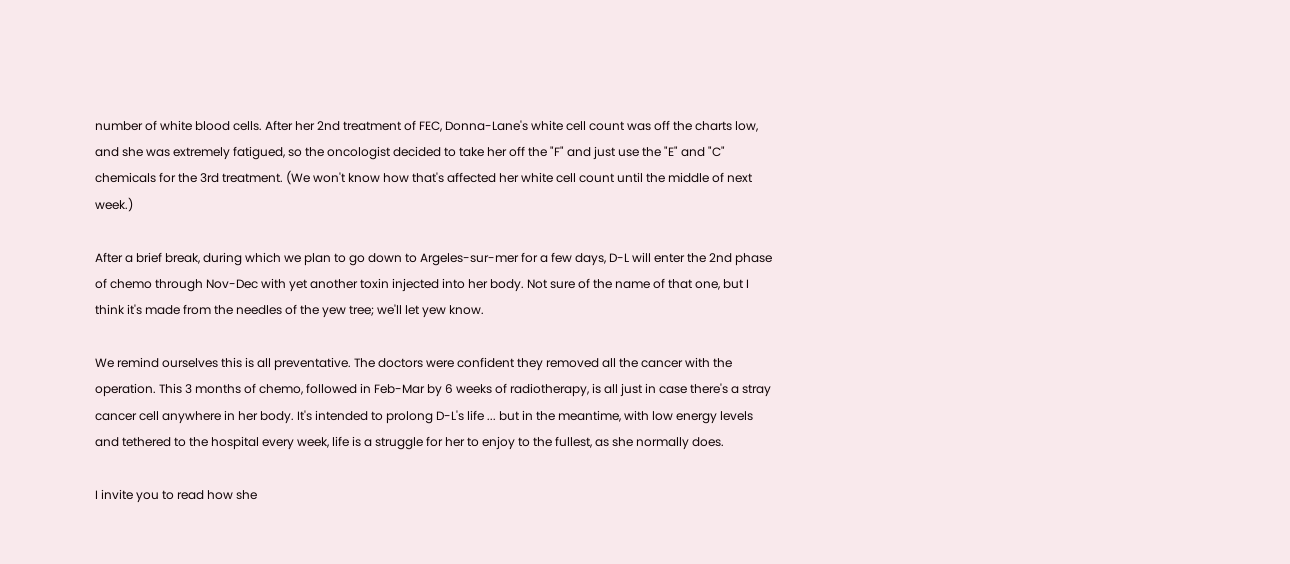number of white blood cells. After her 2nd treatment of FEC, Donna-Lane's white cell count was off the charts low, and she was extremely fatigued, so the oncologist decided to take her off the "F" and just use the "E" and "C" chemicals for the 3rd treatment. (We won't know how that's affected her white cell count until the middle of next week.)

After a brief break, during which we plan to go down to Argeles-sur-mer for a few days, D-L will enter the 2nd phase of chemo through Nov-Dec with yet another toxin injected into her body. Not sure of the name of that one, but I think it's made from the needles of the yew tree; we'll let yew know.

We remind ourselves this is all preventative. The doctors were confident they removed all the cancer with the operation. This 3 months of chemo, followed in Feb-Mar by 6 weeks of radiotherapy, is all just in case there's a stray cancer cell anywhere in her body. It's intended to prolong D-L's life ... but in the meantime, with low energy levels and tethered to the hospital every week, life is a struggle for her to enjoy to the fullest, as she normally does.

I invite you to read how she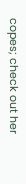copes; check out her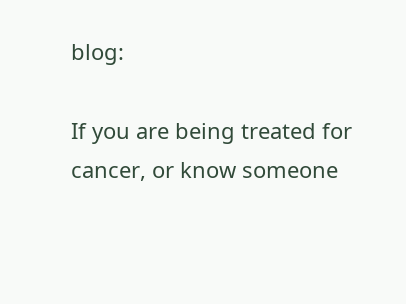blog:

If you are being treated for cancer, or know someone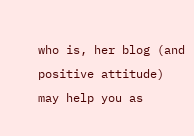who is, her blog (and positive attitude) may help you as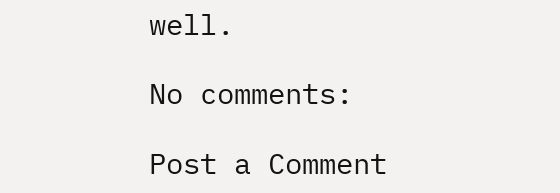well.

No comments:

Post a Comment